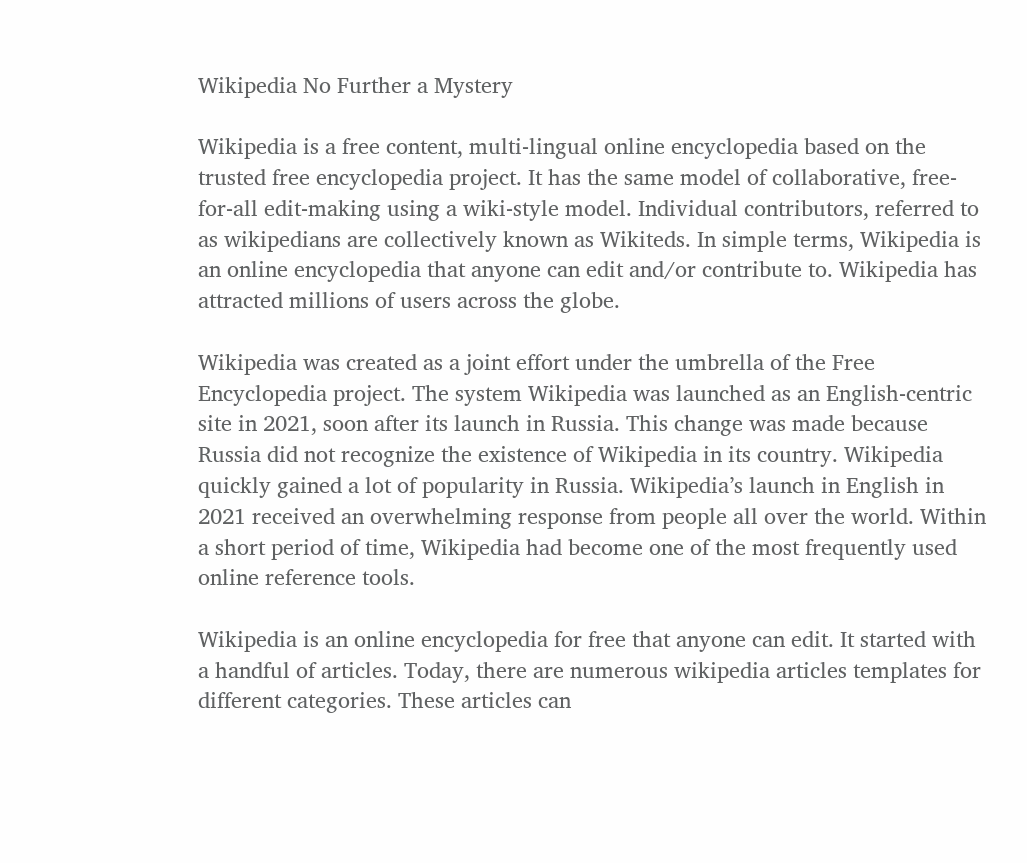Wikipedia No Further a Mystery

Wikipedia is a free content, multi-lingual online encyclopedia based on the trusted free encyclopedia project. It has the same model of collaborative, free-for-all edit-making using a wiki-style model. Individual contributors, referred to as wikipedians are collectively known as Wikiteds. In simple terms, Wikipedia is an online encyclopedia that anyone can edit and/or contribute to. Wikipedia has attracted millions of users across the globe.

Wikipedia was created as a joint effort under the umbrella of the Free Encyclopedia project. The system Wikipedia was launched as an English-centric site in 2021, soon after its launch in Russia. This change was made because Russia did not recognize the existence of Wikipedia in its country. Wikipedia quickly gained a lot of popularity in Russia. Wikipedia’s launch in English in 2021 received an overwhelming response from people all over the world. Within a short period of time, Wikipedia had become one of the most frequently used online reference tools.

Wikipedia is an online encyclopedia for free that anyone can edit. It started with a handful of articles. Today, there are numerous wikipedia articles templates for different categories. These articles can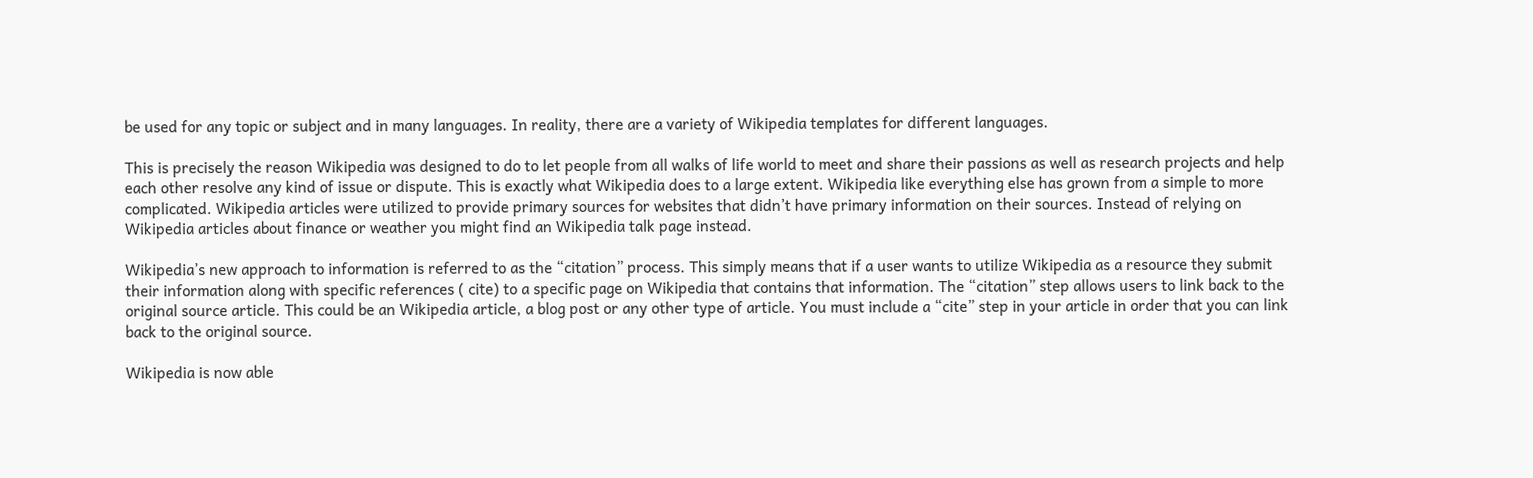be used for any topic or subject and in many languages. In reality, there are a variety of Wikipedia templates for different languages.

This is precisely the reason Wikipedia was designed to do to let people from all walks of life world to meet and share their passions as well as research projects and help each other resolve any kind of issue or dispute. This is exactly what Wikipedia does to a large extent. Wikipedia like everything else has grown from a simple to more complicated. Wikipedia articles were utilized to provide primary sources for websites that didn’t have primary information on their sources. Instead of relying on Wikipedia articles about finance or weather you might find an Wikipedia talk page instead.

Wikipedia’s new approach to information is referred to as the “citation” process. This simply means that if a user wants to utilize Wikipedia as a resource they submit their information along with specific references ( cite) to a specific page on Wikipedia that contains that information. The “citation” step allows users to link back to the original source article. This could be an Wikipedia article, a blog post or any other type of article. You must include a “cite” step in your article in order that you can link back to the original source.

Wikipedia is now able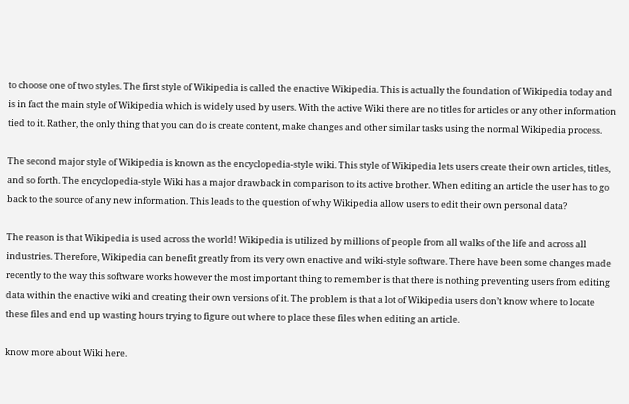to choose one of two styles. The first style of Wikipedia is called the enactive Wikipedia. This is actually the foundation of Wikipedia today and is in fact the main style of Wikipedia which is widely used by users. With the active Wiki there are no titles for articles or any other information tied to it. Rather, the only thing that you can do is create content, make changes and other similar tasks using the normal Wikipedia process.

The second major style of Wikipedia is known as the encyclopedia-style wiki. This style of Wikipedia lets users create their own articles, titles, and so forth. The encyclopedia-style Wiki has a major drawback in comparison to its active brother. When editing an article the user has to go back to the source of any new information. This leads to the question of why Wikipedia allow users to edit their own personal data?

The reason is that Wikipedia is used across the world! Wikipedia is utilized by millions of people from all walks of the life and across all industries. Therefore, Wikipedia can benefit greatly from its very own enactive and wiki-style software. There have been some changes made recently to the way this software works however the most important thing to remember is that there is nothing preventing users from editing data within the enactive wiki and creating their own versions of it. The problem is that a lot of Wikipedia users don’t know where to locate these files and end up wasting hours trying to figure out where to place these files when editing an article.

know more about Wiki here.